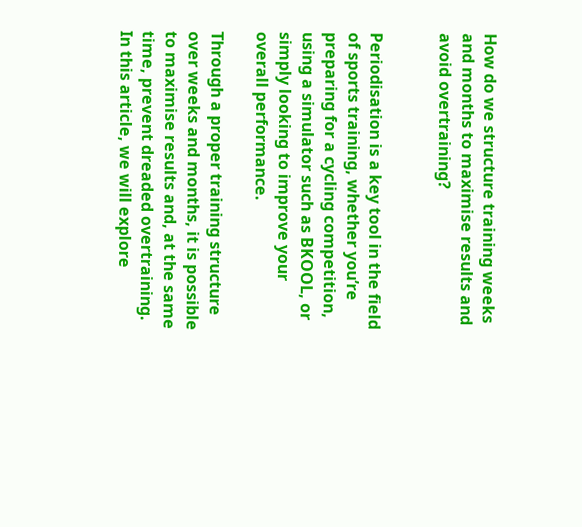How do we structure training weeks and months to maximise results and avoid overtraining?


Periodisation is a key tool in the field of sports training, whether you’re preparing for a cycling competition, using a simulator such as BKOOL, or simply looking to improve your overall performance.

Through a proper training structure over weeks and months, it is possible to maximise results and, at the same time, prevent dreaded overtraining. In this article, we will explore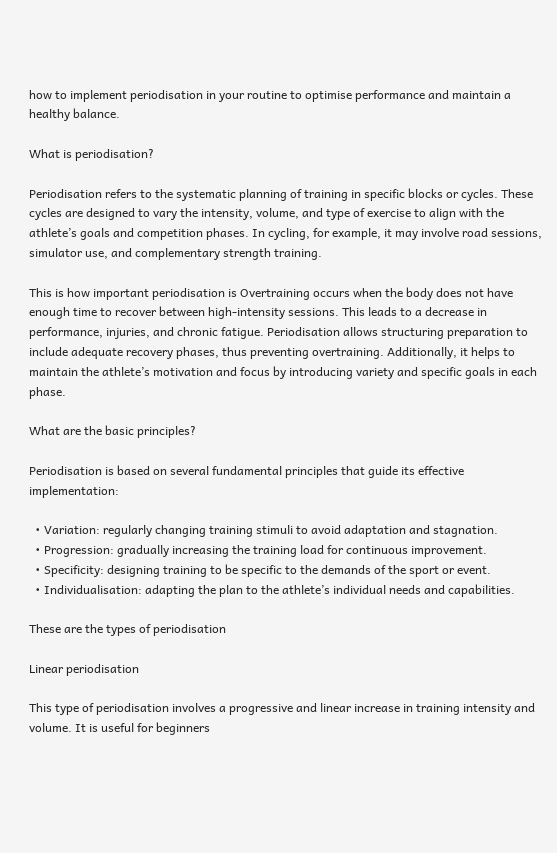how to implement periodisation in your routine to optimise performance and maintain a healthy balance.

What is periodisation?

Periodisation refers to the systematic planning of training in specific blocks or cycles. These cycles are designed to vary the intensity, volume, and type of exercise to align with the athlete’s goals and competition phases. In cycling, for example, it may involve road sessions, simulator use, and complementary strength training.

This is how important periodisation is Overtraining occurs when the body does not have enough time to recover between high-intensity sessions. This leads to a decrease in performance, injuries, and chronic fatigue. Periodisation allows structuring preparation to include adequate recovery phases, thus preventing overtraining. Additionally, it helps to maintain the athlete’s motivation and focus by introducing variety and specific goals in each phase.

What are the basic principles?

Periodisation is based on several fundamental principles that guide its effective implementation:

  • Variation: regularly changing training stimuli to avoid adaptation and stagnation.
  • Progression: gradually increasing the training load for continuous improvement.
  • Specificity: designing training to be specific to the demands of the sport or event.
  • Individualisation: adapting the plan to the athlete’s individual needs and capabilities.

These are the types of periodisation

Linear periodisation

This type of periodisation involves a progressive and linear increase in training intensity and volume. It is useful for beginners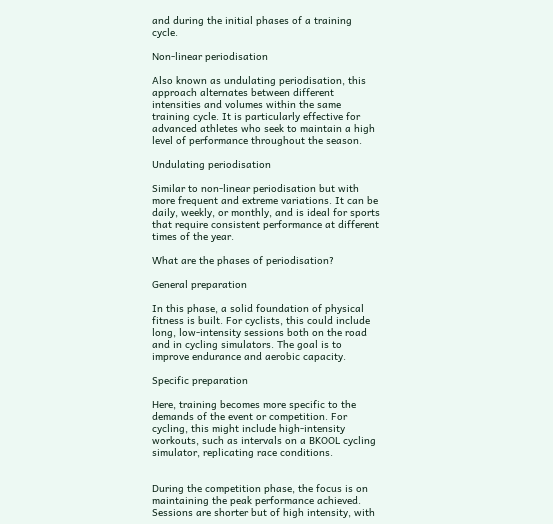and during the initial phases of a training cycle.

Non-linear periodisation

Also known as undulating periodisation, this approach alternates between different intensities and volumes within the same training cycle. It is particularly effective for advanced athletes who seek to maintain a high level of performance throughout the season.

Undulating periodisation

Similar to non-linear periodisation but with more frequent and extreme variations. It can be daily, weekly, or monthly, and is ideal for sports that require consistent performance at different times of the year.

What are the phases of periodisation?

General preparation

In this phase, a solid foundation of physical fitness is built. For cyclists, this could include long, low-intensity sessions both on the road and in cycling simulators. The goal is to improve endurance and aerobic capacity.

Specific preparation

Here, training becomes more specific to the demands of the event or competition. For cycling, this might include high-intensity workouts, such as intervals on a BKOOL cycling simulator, replicating race conditions.


During the competition phase, the focus is on maintaining the peak performance achieved. Sessions are shorter but of high intensity, with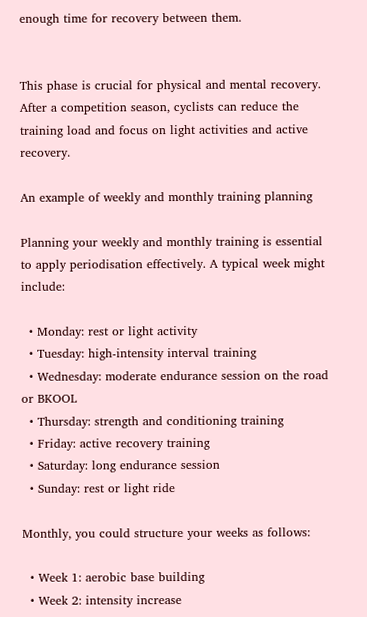enough time for recovery between them.


This phase is crucial for physical and mental recovery. After a competition season, cyclists can reduce the training load and focus on light activities and active recovery.

An example of weekly and monthly training planning

Planning your weekly and monthly training is essential to apply periodisation effectively. A typical week might include:

  • Monday: rest or light activity
  • Tuesday: high-intensity interval training
  • Wednesday: moderate endurance session on the road or BKOOL
  • Thursday: strength and conditioning training
  • Friday: active recovery training
  • Saturday: long endurance session
  • Sunday: rest or light ride

Monthly, you could structure your weeks as follows:

  • Week 1: aerobic base building
  • Week 2: intensity increase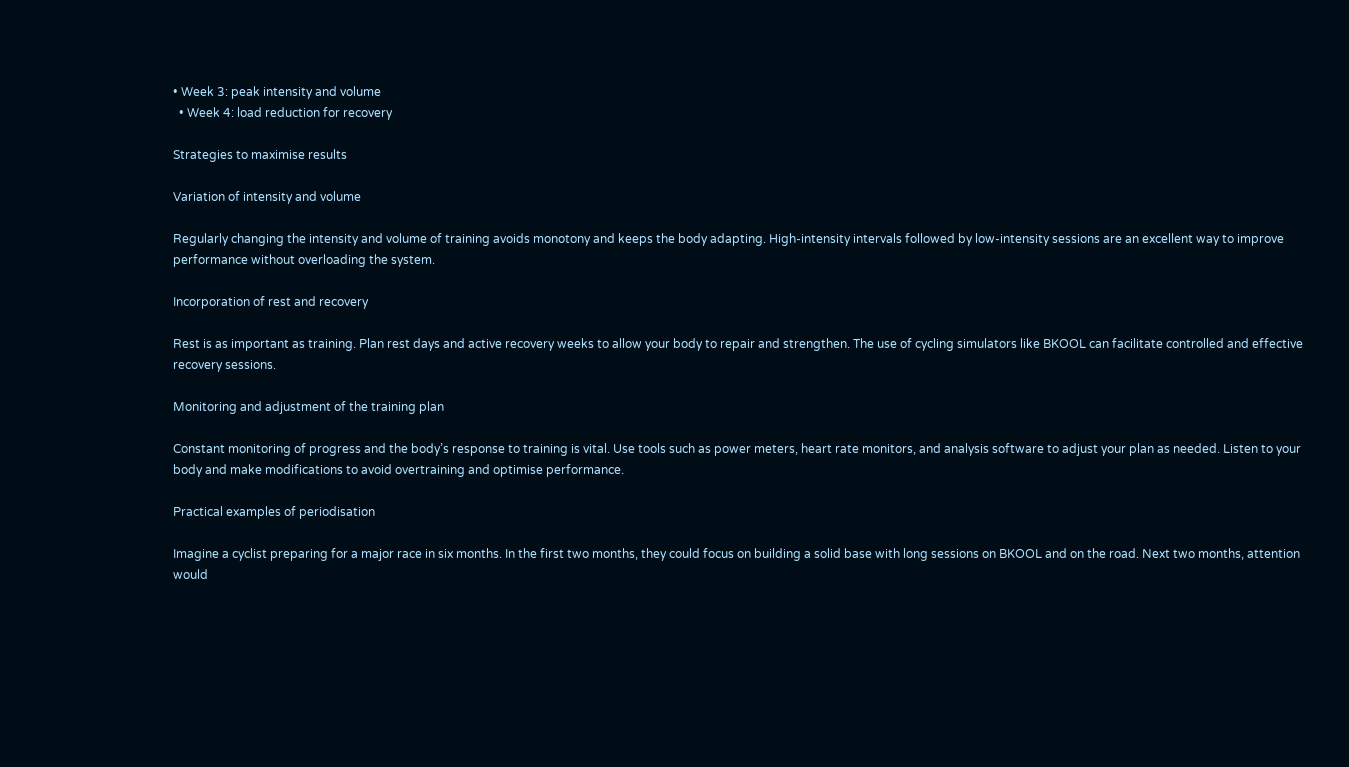• Week 3: peak intensity and volume
  • Week 4: load reduction for recovery

Strategies to maximise results

Variation of intensity and volume

Regularly changing the intensity and volume of training avoids monotony and keeps the body adapting. High-intensity intervals followed by low-intensity sessions are an excellent way to improve performance without overloading the system.

Incorporation of rest and recovery

Rest is as important as training. Plan rest days and active recovery weeks to allow your body to repair and strengthen. The use of cycling simulators like BKOOL can facilitate controlled and effective recovery sessions.

Monitoring and adjustment of the training plan

Constant monitoring of progress and the body’s response to training is vital. Use tools such as power meters, heart rate monitors, and analysis software to adjust your plan as needed. Listen to your body and make modifications to avoid overtraining and optimise performance.

Practical examples of periodisation

Imagine a cyclist preparing for a major race in six months. In the first two months, they could focus on building a solid base with long sessions on BKOOL and on the road. Next two months, attention would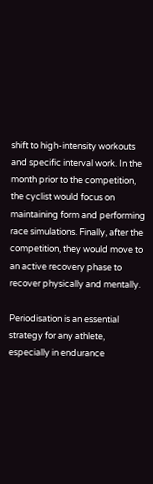shift to high-intensity workouts and specific interval work. In the month prior to the competition, the cyclist would focus on maintaining form and performing race simulations. Finally, after the competition, they would move to an active recovery phase to recover physically and mentally.

Periodisation is an essential strategy for any athlete, especially in endurance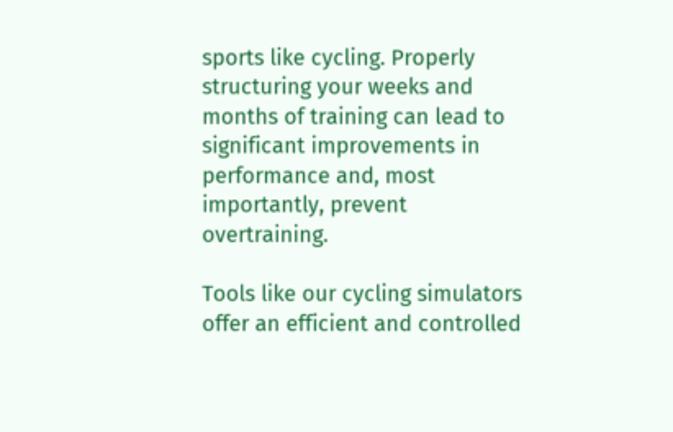sports like cycling. Properly structuring your weeks and months of training can lead to significant improvements in performance and, most importantly, prevent overtraining.

Tools like our cycling simulators offer an efficient and controlled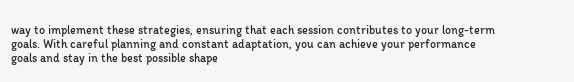way to implement these strategies, ensuring that each session contributes to your long-term goals. With careful planning and constant adaptation, you can achieve your performance goals and stay in the best possible shape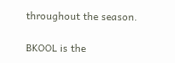throughout the season.

BKOOL is the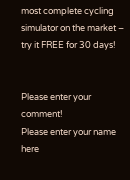most complete cycling simulator on the market – try it FREE for 30 days!


Please enter your comment!
Please enter your name here